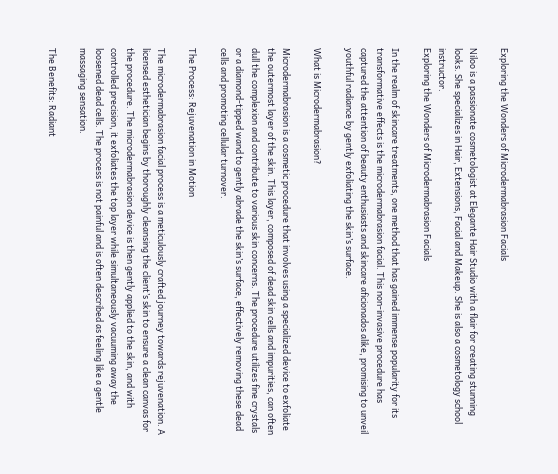Exploring the Wonders of Microdermabrasion Facials

Niloo is a passionate cosmetologist at Elegante Hair Studio with a flair for creating stunning looks. She specializes in Hair, Extensions, Facial and Makeup. She is also a cosmetology school instructor.
Exploring the Wonders of Microdermabrasion Facials

In the realm of skincare treatments, one method that has gained immense popularity for its transformative effects is the microdermabrasion facial. This non-invasive procedure has captured the attention of beauty enthusiasts and skincare aficionados alike, promising to unveil youthful radiance by gently exfoliating the skin’s surface.

What is Microdermabrasion?

Microdermabrasion is a cosmetic procedure that involves using a specialized device to exfoliate the outermost layer of the skin. This layer, composed of dead skin cells and impurities, can often dull the complexion and contribute to various skin concerns. The procedure utilizes fine crystals or a diamond-tipped wand to gently abrade the skin’s surface, effectively removing these dead cells and promoting cellular turnover.

The Process: Rejuvenation in Motion

The microdermabrasion facial process is a meticulously crafted journey towards rejuvenation. A licensed esthetician begins by thoroughly cleansing the client’s skin to ensure a clean canvas for the procedure. The microdermabrasion device is then gently applied to the skin, and with controlled precision, it exfoliates the top layer while simultaneously vacuuming away the loosened dead cells. The process is not painful and is often described as feeling like a gentle massaging sensation.

The Benefits: Radiant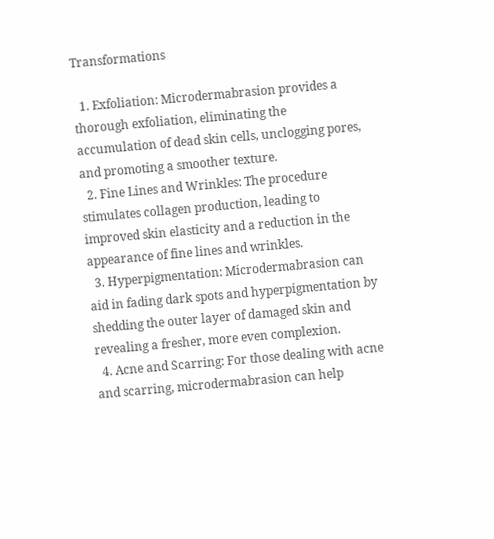Transformations

  1. Exfoliation: Microdermabrasion provides a thorough exfoliation, eliminating the accumulation of dead skin cells, unclogging pores, and promoting a smoother texture.
  2. Fine Lines and Wrinkles: The procedure stimulates collagen production, leading to improved skin elasticity and a reduction in the appearance of fine lines and wrinkles.
  3. Hyperpigmentation: Microdermabrasion can aid in fading dark spots and hyperpigmentation by shedding the outer layer of damaged skin and revealing a fresher, more even complexion.
  4. Acne and Scarring: For those dealing with acne and scarring, microdermabrasion can help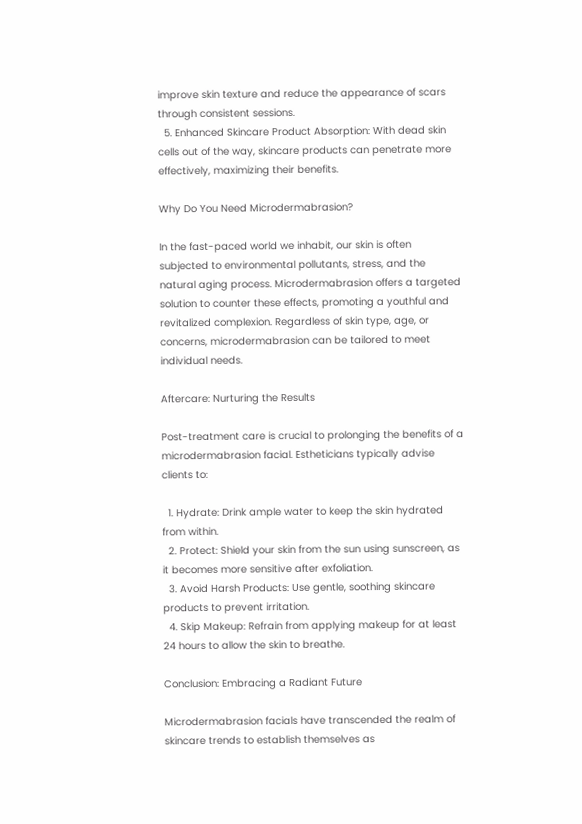improve skin texture and reduce the appearance of scars through consistent sessions.
  5. Enhanced Skincare Product Absorption: With dead skin cells out of the way, skincare products can penetrate more effectively, maximizing their benefits.

Why Do You Need Microdermabrasion?

In the fast-paced world we inhabit, our skin is often subjected to environmental pollutants, stress, and the natural aging process. Microdermabrasion offers a targeted solution to counter these effects, promoting a youthful and revitalized complexion. Regardless of skin type, age, or concerns, microdermabrasion can be tailored to meet individual needs.

Aftercare: Nurturing the Results

Post-treatment care is crucial to prolonging the benefits of a microdermabrasion facial. Estheticians typically advise clients to:

  1. Hydrate: Drink ample water to keep the skin hydrated from within.
  2. Protect: Shield your skin from the sun using sunscreen, as it becomes more sensitive after exfoliation.
  3. Avoid Harsh Products: Use gentle, soothing skincare products to prevent irritation.
  4. Skip Makeup: Refrain from applying makeup for at least 24 hours to allow the skin to breathe.

Conclusion: Embracing a Radiant Future

Microdermabrasion facials have transcended the realm of skincare trends to establish themselves as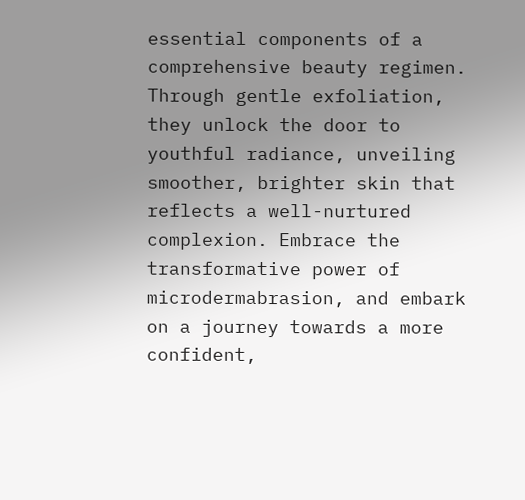essential components of a comprehensive beauty regimen. Through gentle exfoliation, they unlock the door to youthful radiance, unveiling smoother, brighter skin that reflects a well-nurtured complexion. Embrace the transformative power of microdermabrasion, and embark on a journey towards a more confident,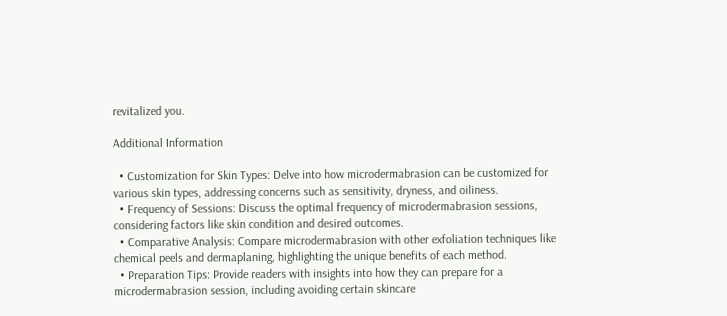revitalized you.

Additional Information

  • Customization for Skin Types: Delve into how microdermabrasion can be customized for various skin types, addressing concerns such as sensitivity, dryness, and oiliness.
  • Frequency of Sessions: Discuss the optimal frequency of microdermabrasion sessions, considering factors like skin condition and desired outcomes.
  • Comparative Analysis: Compare microdermabrasion with other exfoliation techniques like chemical peels and dermaplaning, highlighting the unique benefits of each method.
  • Preparation Tips: Provide readers with insights into how they can prepare for a microdermabrasion session, including avoiding certain skincare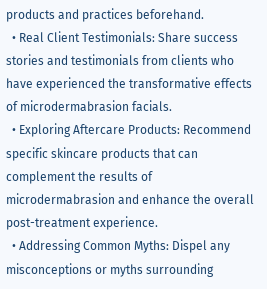products and practices beforehand.
  • Real Client Testimonials: Share success stories and testimonials from clients who have experienced the transformative effects of microdermabrasion facials.
  • Exploring Aftercare Products: Recommend specific skincare products that can complement the results of microdermabrasion and enhance the overall post-treatment experience.
  • Addressing Common Myths: Dispel any misconceptions or myths surrounding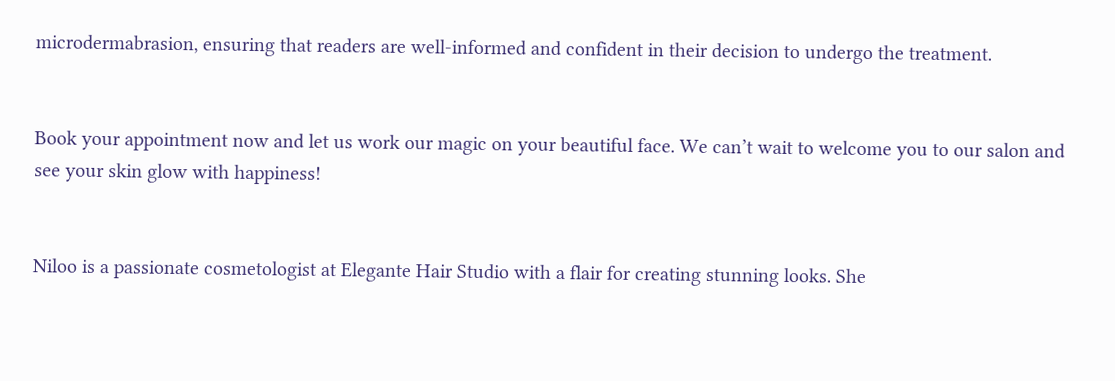microdermabrasion, ensuring that readers are well-informed and confident in their decision to undergo the treatment.


Book your appointment now and let us work our magic on your beautiful face. We can’t wait to welcome you to our salon and see your skin glow with happiness!


Niloo is a passionate cosmetologist at Elegante Hair Studio with a flair for creating stunning looks. She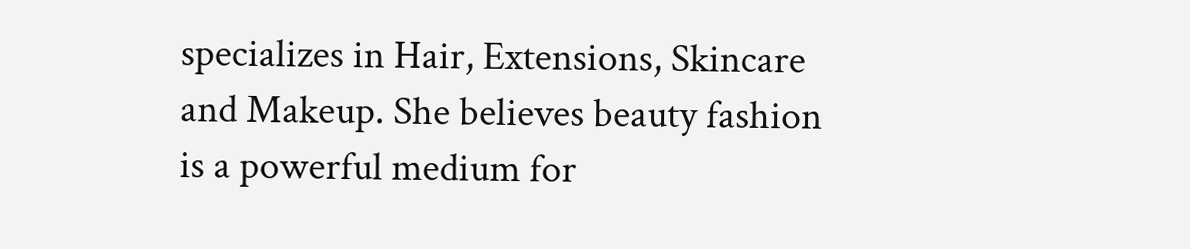specializes in Hair, Extensions, Skincare and Makeup. She believes beauty fashion is a powerful medium for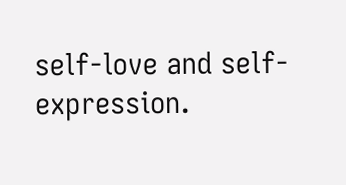self-love and self-expression.